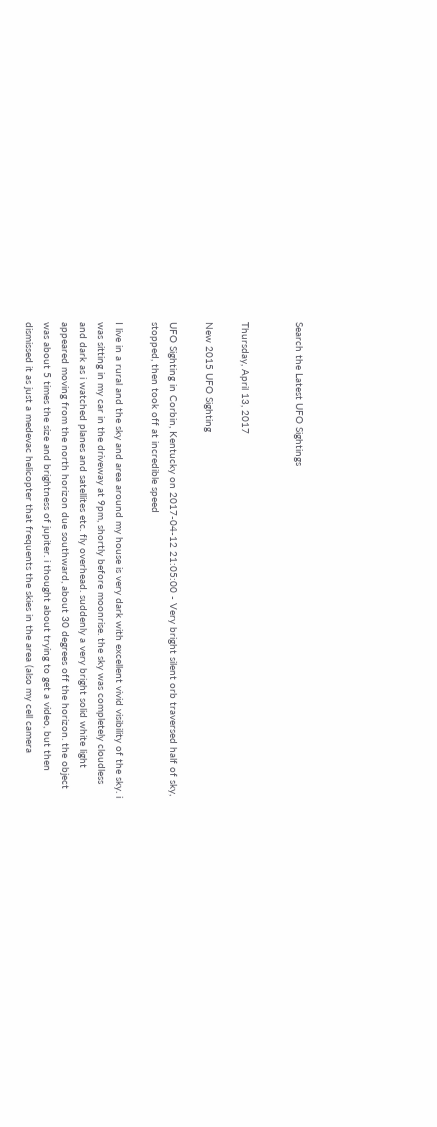Search the Latest UFO Sightings


Thursday, April 13, 2017

New 2015 UFO Sighting

UFO Sighting in Corbin, Kentucky on 2017-04-12 21:05:00 - Very bright silent orb traversed half of sky, stopped, then took off at incredible speed

I live in a rural and the sky and area around my house is very dark with excellent vivid visibility of the sky. i was sitting in my car in the driveway at 9pm, shortly before moonrise. the sky was completely cloudless and dark as i watched planes and satellites etc. fly overhead. suddenly a very bright solid white light appeared moving from the north horizon due southward, about 30 degrees off the horizon. the object was about 5 times the size and brightness of jupiter. i thought about trying to get a video, but then dismissed it as just a medevac helicopter that frequents the skies in the area (also my cell camera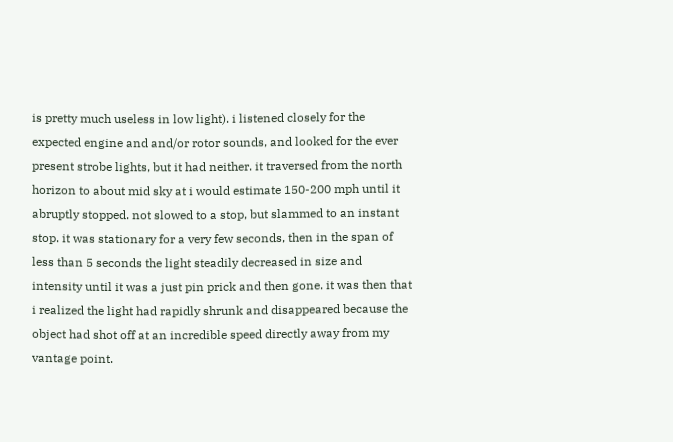is pretty much useless in low light). i listened closely for the expected engine and and/or rotor sounds, and looked for the ever present strobe lights, but it had neither. it traversed from the north horizon to about mid sky at i would estimate 150-200 mph until it abruptly stopped. not slowed to a stop, but slammed to an instant stop. it was stationary for a very few seconds, then in the span of less than 5 seconds the light steadily decreased in size and intensity until it was a just pin prick and then gone. it was then that i realized the light had rapidly shrunk and disappeared because the object had shot off at an incredible speed directly away from my vantage point.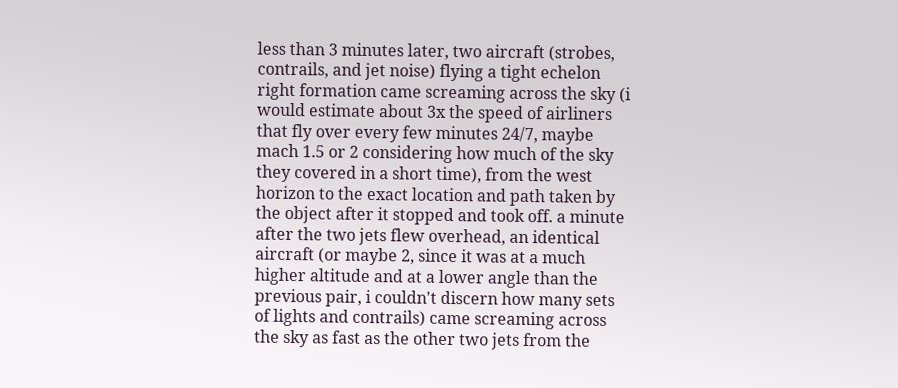less than 3 minutes later, two aircraft (strobes, contrails, and jet noise) flying a tight echelon right formation came screaming across the sky (i would estimate about 3x the speed of airliners that fly over every few minutes 24/7, maybe mach 1.5 or 2 considering how much of the sky they covered in a short time), from the west horizon to the exact location and path taken by the object after it stopped and took off. a minute after the two jets flew overhead, an identical aircraft (or maybe 2, since it was at a much higher altitude and at a lower angle than the previous pair, i couldn't discern how many sets of lights and contrails) came screaming across the sky as fast as the other two jets from the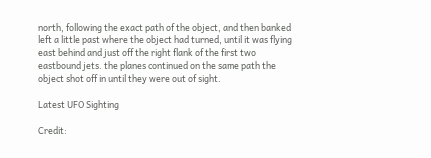north, following the exact path of the object, and then banked left a little past where the object had turned, until it was flying east behind and just off the right flank of the first two eastbound jets. the planes continued on the same path the object shot off in until they were out of sight.

Latest UFO Sighting

Credit: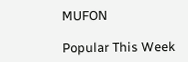MUFON

Popular This Week